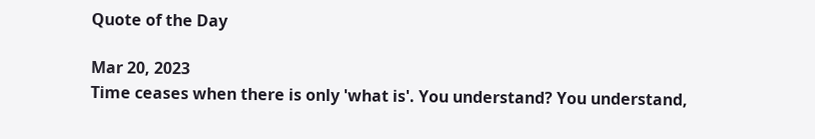Quote of the Day

Mar 20, 2023
Time ceases when there is only 'what is'. You understand? You understand,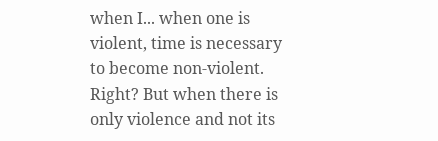when I... when one is violent, time is necessary to become non-violent. Right? But when there is only violence and not its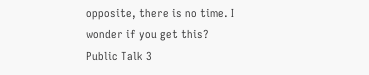opposite, there is no time. I wonder if you get this?
Public Talk 3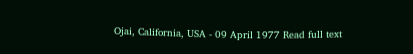Ojai, California, USA - 09 April 1977 Read full text